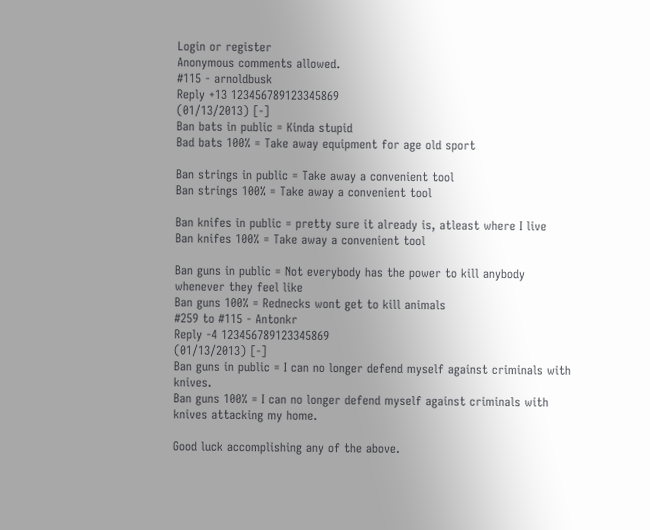Login or register
Anonymous comments allowed.
#115 - arnoldbusk
Reply +13 123456789123345869
(01/13/2013) [-]
Ban bats in public = Kinda stupid
Bad bats 100% = Take away equipment for age old sport

Ban strings in public = Take away a convenient tool
Ban strings 100% = Take away a convenient tool

Ban knifes in public = pretty sure it already is, atleast where I live
Ban knifes 100% = Take away a convenient tool

Ban guns in public = Not everybody has the power to kill anybody whenever they feel like
Ban guns 100% = Rednecks wont get to kill animals
#259 to #115 - Antonkr
Reply -4 123456789123345869
(01/13/2013) [-]
Ban guns in public = I can no longer defend myself against criminals with knives.
Ban guns 100% = I can no longer defend myself against criminals with knives attacking my home.

Good luck accomplishing any of the above.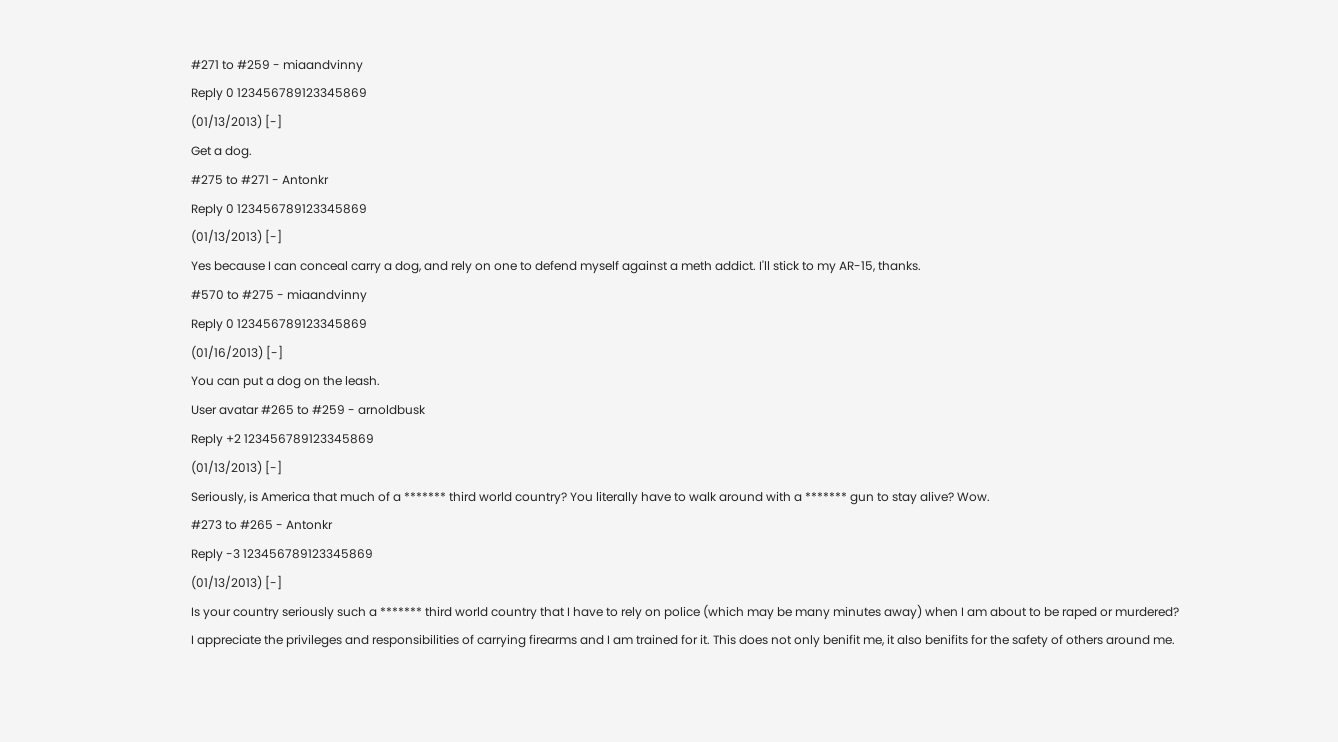#271 to #259 - miaandvinny
Reply 0 123456789123345869
(01/13/2013) [-]
Get a dog.
#275 to #271 - Antonkr
Reply 0 123456789123345869
(01/13/2013) [-]
Yes because I can conceal carry a dog, and rely on one to defend myself against a meth addict. I'll stick to my AR-15, thanks.
#570 to #275 - miaandvinny
Reply 0 123456789123345869
(01/16/2013) [-]
You can put a dog on the leash.
User avatar #265 to #259 - arnoldbusk
Reply +2 123456789123345869
(01/13/2013) [-]
Seriously, is America that much of a ******* third world country? You literally have to walk around with a ******* gun to stay alive? Wow.
#273 to #265 - Antonkr
Reply -3 123456789123345869
(01/13/2013) [-]
Is your country seriously such a ******* third world country that I have to rely on police (which may be many minutes away) when I am about to be raped or murdered?
I appreciate the privileges and responsibilities of carrying firearms and I am trained for it. This does not only benifit me, it also benifits for the safety of others around me.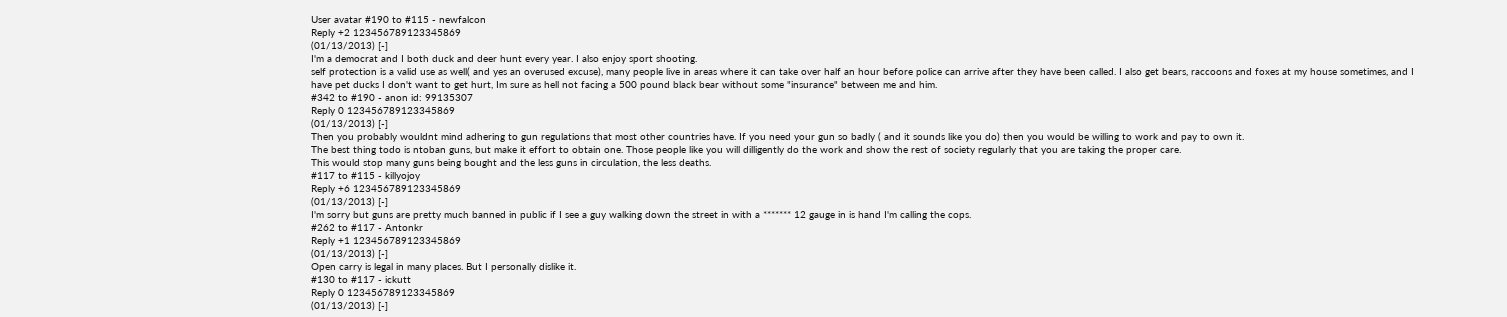User avatar #190 to #115 - newfalcon
Reply +2 123456789123345869
(01/13/2013) [-]
I'm a democrat and I both duck and deer hunt every year. I also enjoy sport shooting.
self protection is a valid use as well( and yes an overused excuse), many people live in areas where it can take over half an hour before police can arrive after they have been called. I also get bears, raccoons and foxes at my house sometimes, and I have pet ducks I don't want to get hurt, Im sure as hell not facing a 500 pound black bear without some "insurance" between me and him.
#342 to #190 - anon id: 99135307
Reply 0 123456789123345869
(01/13/2013) [-]
Then you probably wouldnt mind adhering to gun regulations that most other countries have. If you need your gun so badly ( and it sounds like you do) then you would be willing to work and pay to own it.
The best thing todo is ntoban guns, but make it effort to obtain one. Those people like you will dilligently do the work and show the rest of society regularly that you are taking the proper care.
This would stop many guns being bought and the less guns in circulation, the less deaths.
#117 to #115 - killyojoy
Reply +6 123456789123345869
(01/13/2013) [-]
I'm sorry but guns are pretty much banned in public if I see a guy walking down the street in with a ******* 12 gauge in is hand I'm calling the cops.
#262 to #117 - Antonkr
Reply +1 123456789123345869
(01/13/2013) [-]
Open carry is legal in many places. But I personally dislike it.
#130 to #117 - ickutt
Reply 0 123456789123345869
(01/13/2013) [-]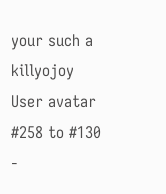your such a killyojoy
User avatar #258 to #130 -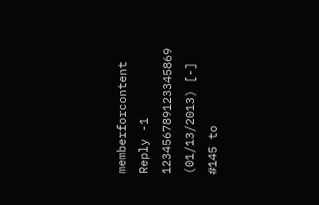memberforcontent
Reply -1 123456789123345869
(01/13/2013) [-]
#145 to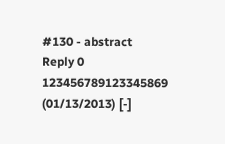#130 - abstract
Reply 0 123456789123345869
(01/13/2013) [-]